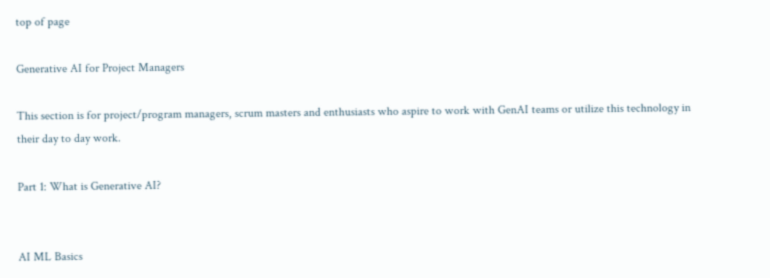top of page

Generative AI for Project Managers

This section is for project/program managers, scrum masters and enthusiasts who aspire to work with GenAI teams or utilize this technology in their day to day work.

Part 1: What is Generative AI?


AI ML Basics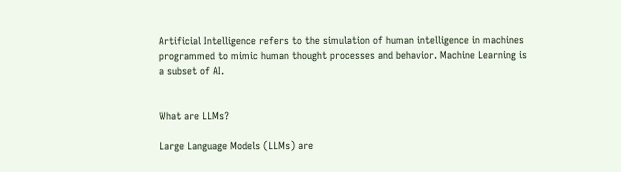Artificial Intelligence refers to the simulation of human intelligence in machines programmed to mimic human thought processes and behavior. Machine Learning is a subset of AI.


What are LLMs?

Large Language Models (LLMs) are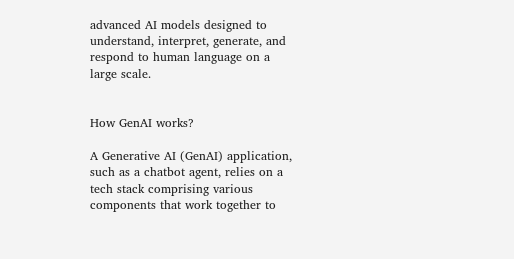advanced AI models designed to understand, interpret, generate, and respond to human language on a large scale.


How GenAI works?

A Generative AI (GenAI) application, such as a chatbot agent, relies on a tech stack comprising various components that work together to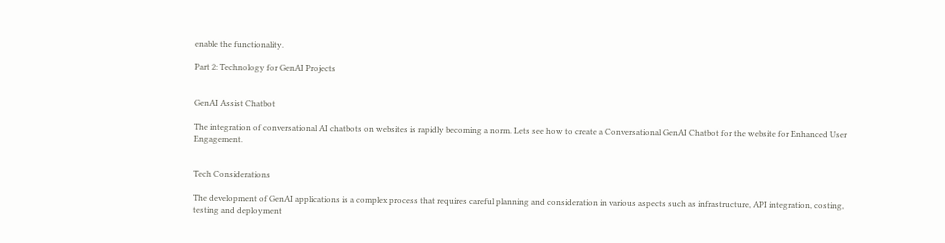enable the functionality.

Part 2: Technology for GenAI Projects


GenAI Assist Chatbot

The integration of conversational AI chatbots on websites is rapidly becoming a norm. Lets see how to create a Conversational GenAI Chatbot for the website for Enhanced User Engagement.


Tech Considerations

The development of GenAI applications is a complex process that requires careful planning and consideration in various aspects such as infrastructure, API integration, costing, testing and deployment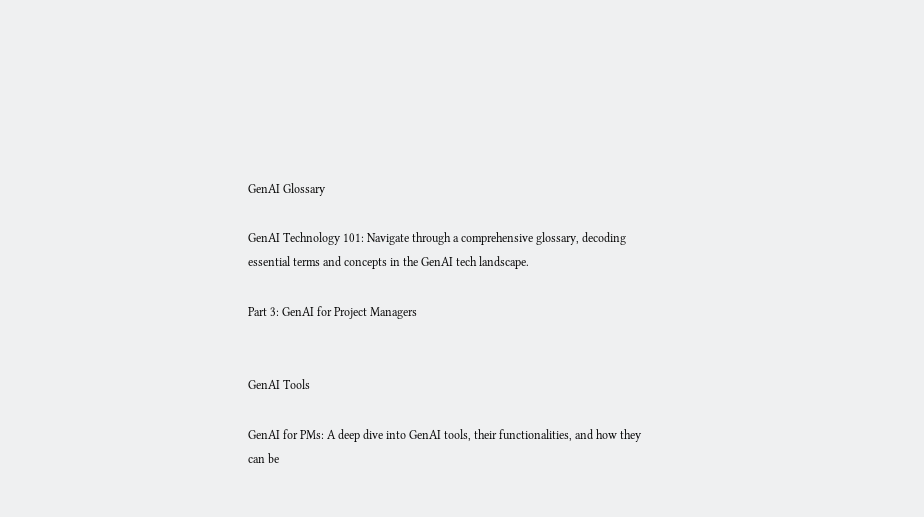GenAI Glossary

GenAI Technology 101: Navigate through a comprehensive glossary, decoding essential terms and concepts in the GenAI tech landscape.

Part 3: GenAI for Project Managers


GenAI Tools

GenAI for PMs: A deep dive into GenAI tools, their functionalities, and how they can be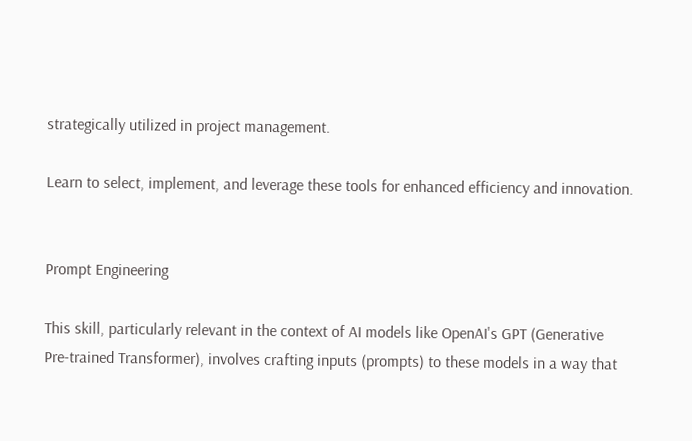strategically utilized in project management.

Learn to select, implement, and leverage these tools for enhanced efficiency and innovation.


Prompt Engineering

This skill, particularly relevant in the context of AI models like OpenAI's GPT (Generative Pre-trained Transformer), involves crafting inputs (prompts) to these models in a way that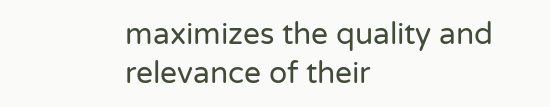maximizes the quality and relevance of their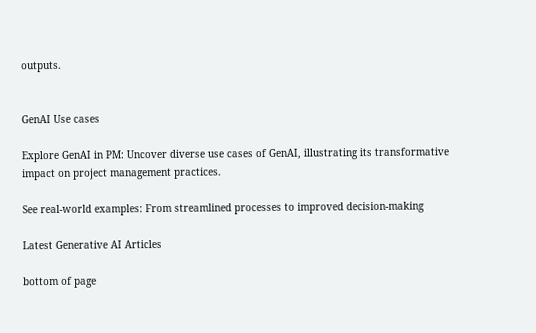outputs.


GenAI Use cases

Explore GenAI in PM: Uncover diverse use cases of GenAI, illustrating its transformative impact on project management practices.

See real-world examples: From streamlined processes to improved decision-making

Latest Generative AI Articles

bottom of page